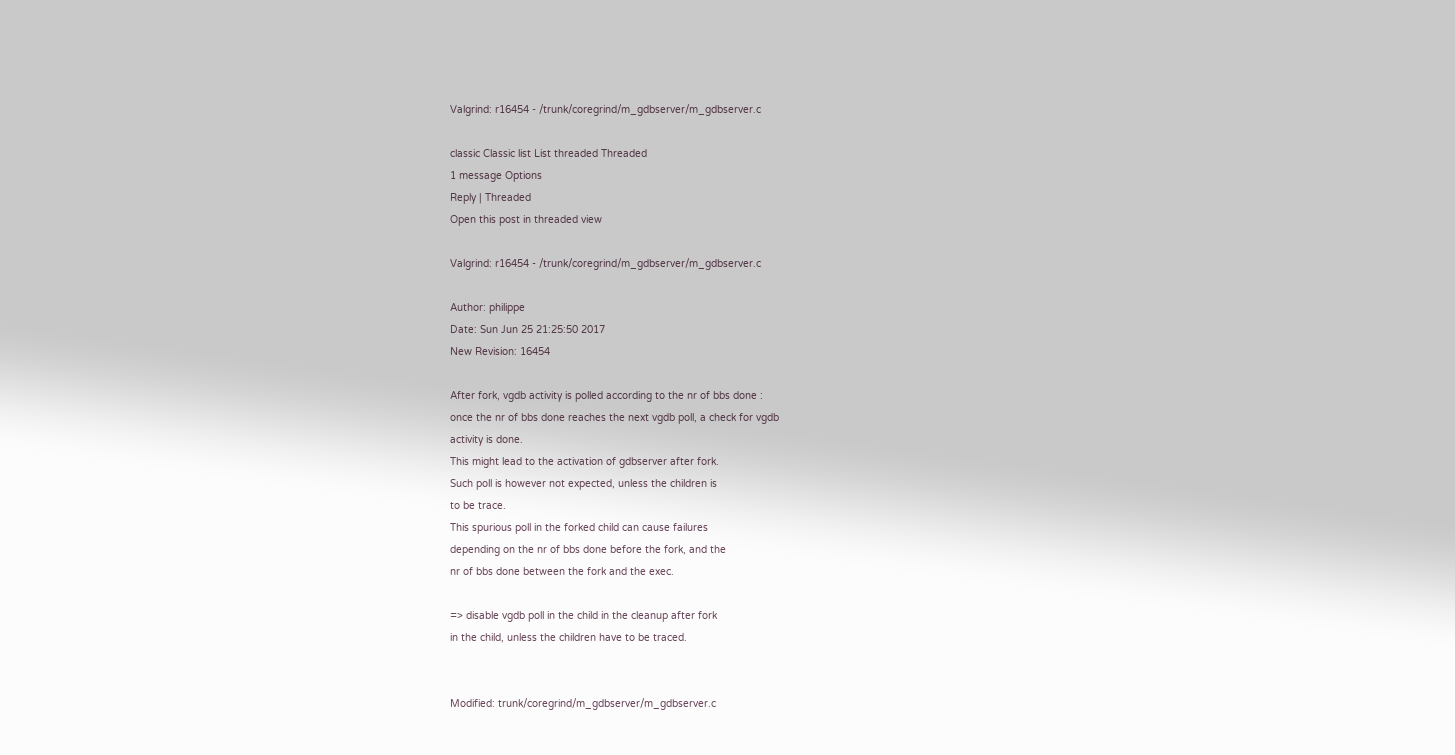Valgrind: r16454 - /trunk/coregrind/m_gdbserver/m_gdbserver.c

classic Classic list List threaded Threaded
1 message Options
Reply | Threaded
Open this post in threaded view

Valgrind: r16454 - /trunk/coregrind/m_gdbserver/m_gdbserver.c

Author: philippe
Date: Sun Jun 25 21:25:50 2017
New Revision: 16454

After fork, vgdb activity is polled according to the nr of bbs done :
once the nr of bbs done reaches the next vgdb poll, a check for vgdb
activity is done.
This might lead to the activation of gdbserver after fork.
Such poll is however not expected, unless the children is
to be trace.
This spurious poll in the forked child can cause failures
depending on the nr of bbs done before the fork, and the
nr of bbs done between the fork and the exec.

=> disable vgdb poll in the child in the cleanup after fork
in the child, unless the children have to be traced.


Modified: trunk/coregrind/m_gdbserver/m_gdbserver.c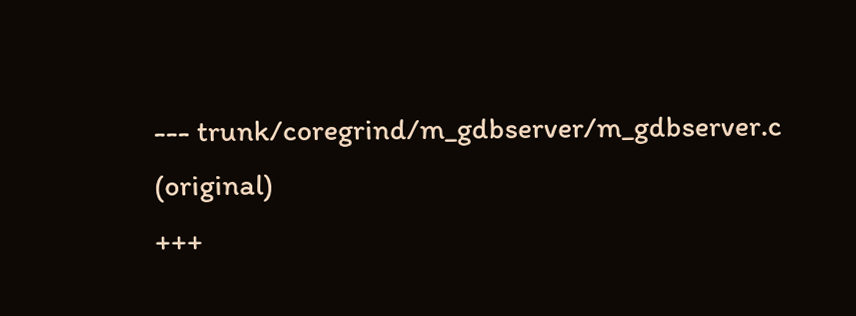--- trunk/coregrind/m_gdbserver/m_gdbserver.c (original)
+++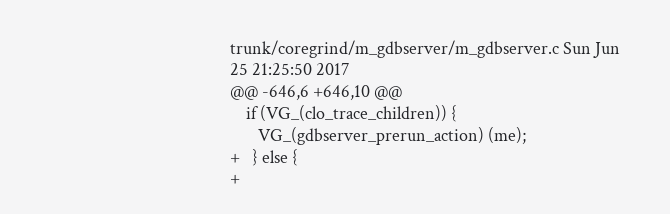trunk/coregrind/m_gdbserver/m_gdbserver.c Sun Jun 25 21:25:50 2017
@@ -646,6 +646,10 @@
    if (VG_(clo_trace_children)) {
       VG_(gdbserver_prerun_action) (me);
+   } else {
+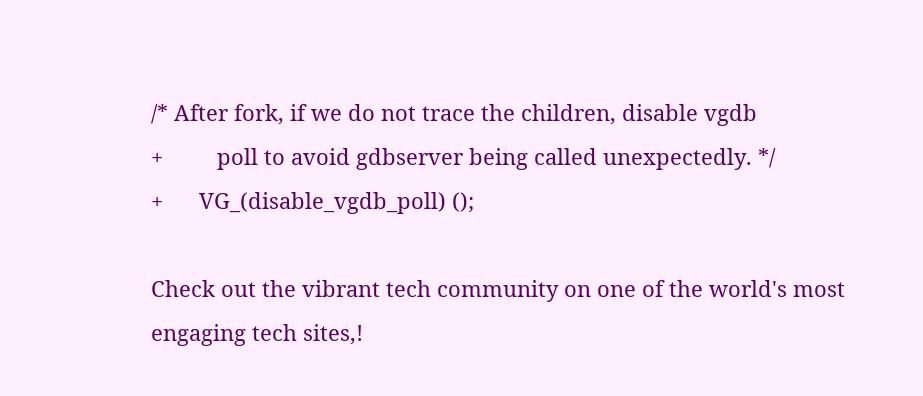/* After fork, if we do not trace the children, disable vgdb
+         poll to avoid gdbserver being called unexpectedly. */
+      VG_(disable_vgdb_poll) ();

Check out the vibrant tech community on one of the world's most
engaging tech sites,!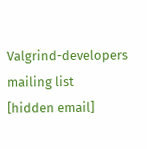Valgrind-developers mailing list
[hidden email]